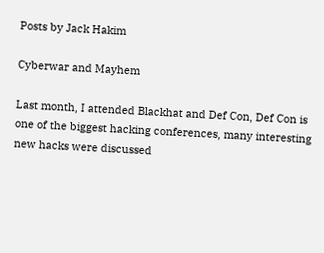Posts by Jack Hakim

Cyberwar and Mayhem

Last month, I attended Blackhat and Def Con, Def Con is one of the biggest hacking conferences, many interesting new hacks were discussed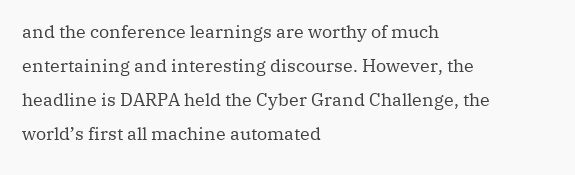and the conference learnings are worthy of much entertaining and interesting discourse. However, the headline is DARPA held the Cyber Grand Challenge, the world’s first all machine automated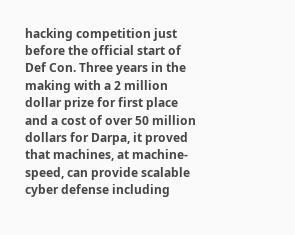hacking competition just before the official start of Def Con. Three years in the making with a 2 million dollar prize for first place and a cost of over 50 million dollars for Darpa, it proved that machines, at machine-speed, can provide scalable cyber defense including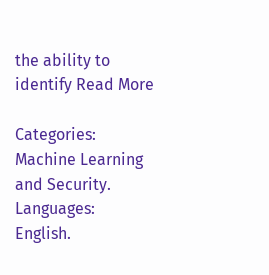the ability to identify Read More

Categories: Machine Learning and Security.
Languages: English.